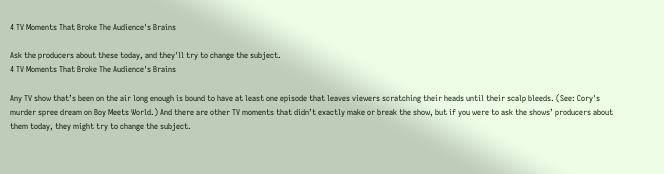4 TV Moments That Broke The Audience's Brains

Ask the producers about these today, and they'll try to change the subject.
4 TV Moments That Broke The Audience's Brains

Any TV show that’s been on the air long enough is bound to have at least one episode that leaves viewers scratching their heads until their scalp bleeds. (See: Cory's murder spree dream on Boy Meets World.) And there are other TV moments that didn’t exactly make or break the show, but if you were to ask the shows’ producers about them today, they might try to change the subject.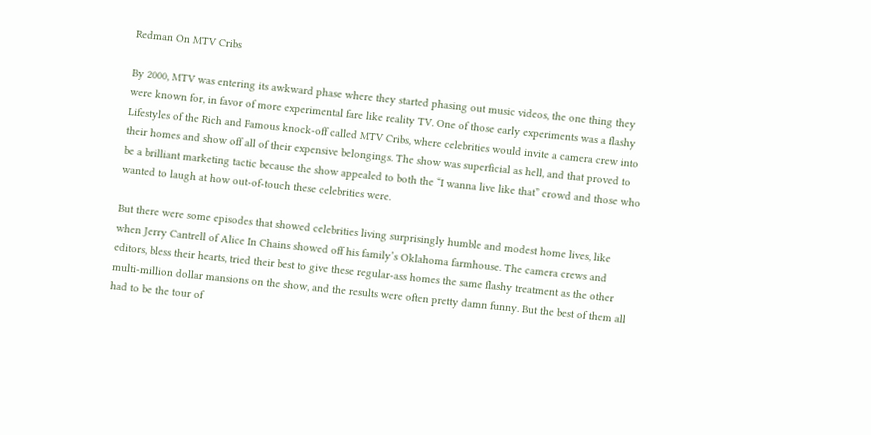Redman On MTV Cribs

By 2000, MTV was entering its awkward phase where they started phasing out music videos, the one thing they were known for, in favor of more experimental fare like reality TV. One of those early experiments was a flashy Lifestyles of the Rich and Famous knock-off called MTV Cribs, where celebrities would invite a camera crew into their homes and show off all of their expensive belongings. The show was superficial as hell, and that proved to be a brilliant marketing tactic because the show appealed to both the “I wanna live like that” crowd and those who wanted to laugh at how out-of-touch these celebrities were.

But there were some episodes that showed celebrities living surprisingly humble and modest home lives, like when Jerry Cantrell of Alice In Chains showed off his family’s Oklahoma farmhouse. The camera crews and editors, bless their hearts, tried their best to give these regular-ass homes the same flashy treatment as the other multi-million dollar mansions on the show, and the results were often pretty damn funny. But the best of them all had to be the tour of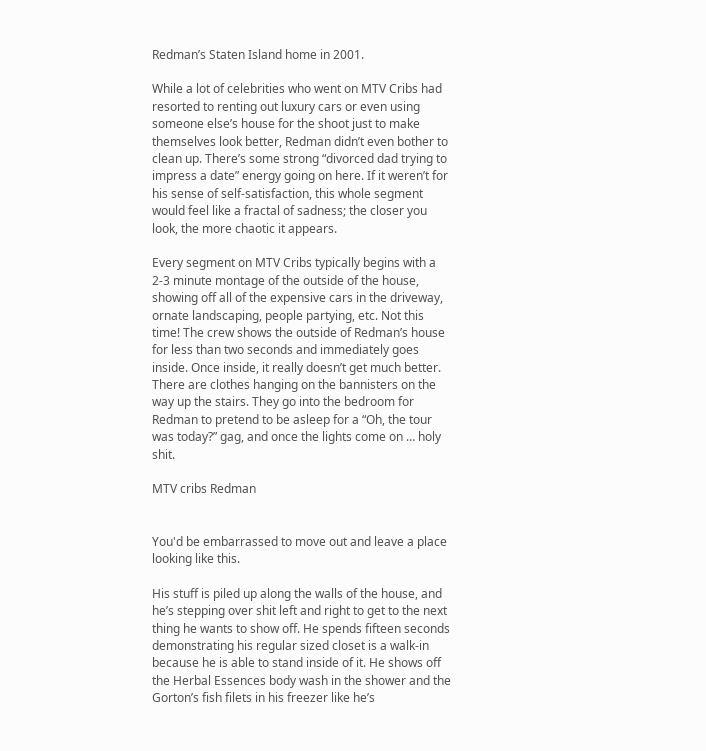Redman’s Staten Island home in 2001.

While a lot of celebrities who went on MTV Cribs had resorted to renting out luxury cars or even using someone else’s house for the shoot just to make themselves look better, Redman didn’t even bother to clean up. There’s some strong “divorced dad trying to impress a date” energy going on here. If it weren’t for his sense of self-satisfaction, this whole segment would feel like a fractal of sadness; the closer you look, the more chaotic it appears.

Every segment on MTV Cribs typically begins with a 2-3 minute montage of the outside of the house, showing off all of the expensive cars in the driveway, ornate landscaping, people partying, etc. Not this time! The crew shows the outside of Redman’s house for less than two seconds and immediately goes inside. Once inside, it really doesn’t get much better. There are clothes hanging on the bannisters on the way up the stairs. They go into the bedroom for Redman to pretend to be asleep for a “Oh, the tour was today?” gag, and once the lights come on … holy shit.

MTV cribs Redman


You'd be embarrassed to move out and leave a place looking like this.

His stuff is piled up along the walls of the house, and he’s stepping over shit left and right to get to the next thing he wants to show off. He spends fifteen seconds demonstrating his regular sized closet is a walk-in because he is able to stand inside of it. He shows off the Herbal Essences body wash in the shower and the Gorton’s fish filets in his freezer like he’s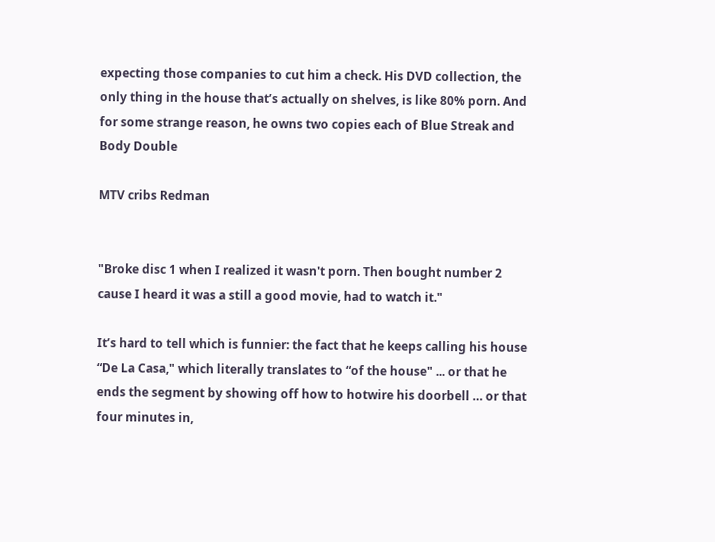expecting those companies to cut him a check. His DVD collection, the only thing in the house that’s actually on shelves, is like 80% porn. And for some strange reason, he owns two copies each of Blue Streak and Body Double

MTV cribs Redman


"Broke disc 1 when I realized it wasn't porn. Then bought number 2
cause I heard it was a still a good movie, had to watch it."

It’s hard to tell which is funnier: the fact that he keeps calling his house “De La Casa," which literally translates to “of the house" ... or that he ends the segment by showing off how to hotwire his doorbell … or that four minutes in,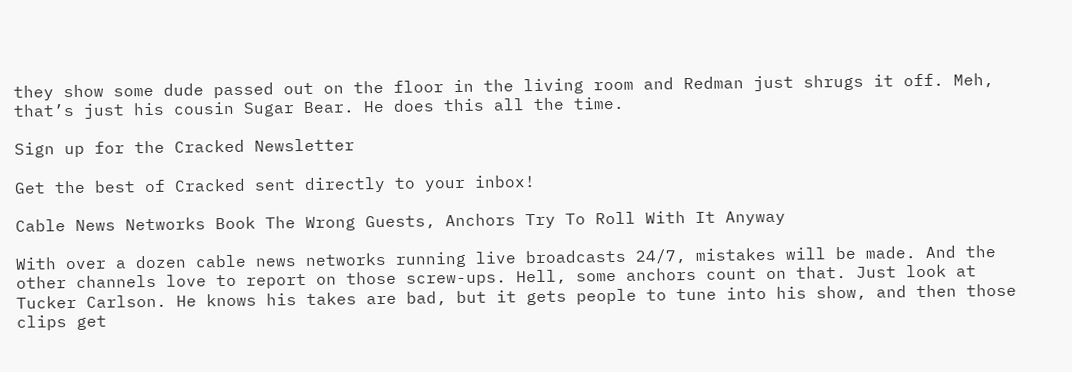they show some dude passed out on the floor in the living room and Redman just shrugs it off. Meh, that’s just his cousin Sugar Bear. He does this all the time.

Sign up for the Cracked Newsletter

Get the best of Cracked sent directly to your inbox!

Cable News Networks Book The Wrong Guests, Anchors Try To Roll With It Anyway

With over a dozen cable news networks running live broadcasts 24/7, mistakes will be made. And the other channels love to report on those screw-ups. Hell, some anchors count on that. Just look at Tucker Carlson. He knows his takes are bad, but it gets people to tune into his show, and then those clips get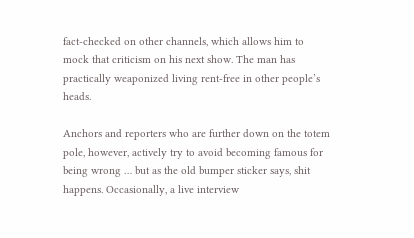fact-checked on other channels, which allows him to mock that criticism on his next show. The man has practically weaponized living rent-free in other people’s heads.

Anchors and reporters who are further down on the totem pole, however, actively try to avoid becoming famous for being wrong … but as the old bumper sticker says, shit happens. Occasionally, a live interview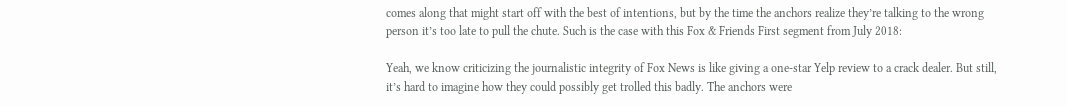comes along that might start off with the best of intentions, but by the time the anchors realize they’re talking to the wrong person it’s too late to pull the chute. Such is the case with this Fox & Friends First segment from July 2018:

Yeah, we know criticizing the journalistic integrity of Fox News is like giving a one-star Yelp review to a crack dealer. But still, it’s hard to imagine how they could possibly get trolled this badly. The anchors were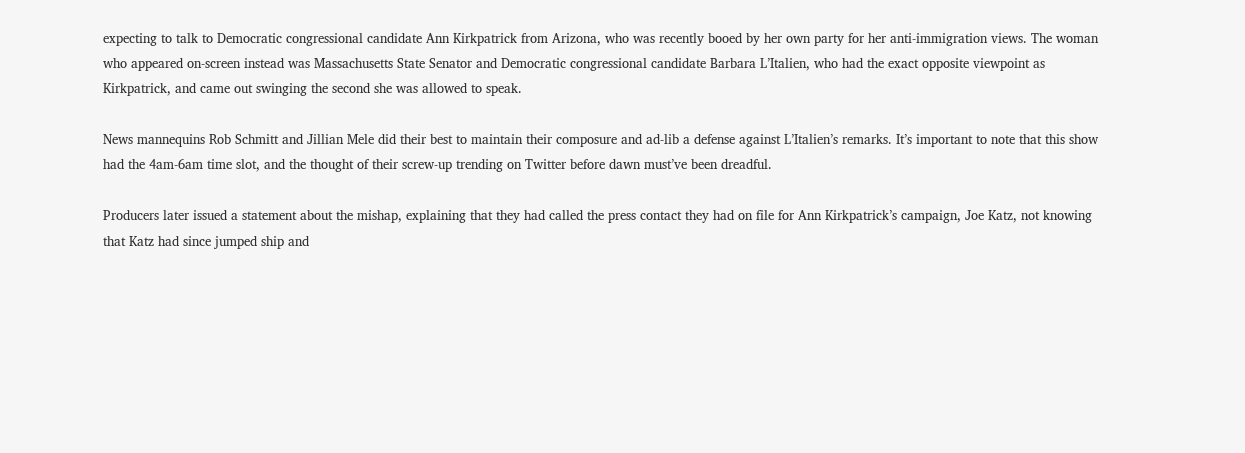expecting to talk to Democratic congressional candidate Ann Kirkpatrick from Arizona, who was recently booed by her own party for her anti-immigration views. The woman who appeared on-screen instead was Massachusetts State Senator and Democratic congressional candidate Barbara L’Italien, who had the exact opposite viewpoint as Kirkpatrick, and came out swinging the second she was allowed to speak.

News mannequins Rob Schmitt and Jillian Mele did their best to maintain their composure and ad-lib a defense against L’Italien’s remarks. It’s important to note that this show had the 4am-6am time slot, and the thought of their screw-up trending on Twitter before dawn must’ve been dreadful.

Producers later issued a statement about the mishap, explaining that they had called the press contact they had on file for Ann Kirkpatrick’s campaign, Joe Katz, not knowing that Katz had since jumped ship and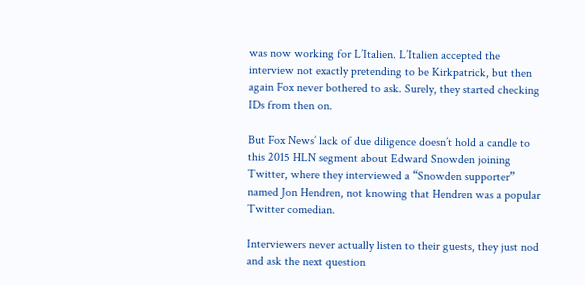was now working for L’Italien. L’Italien accepted the interview not exactly pretending to be Kirkpatrick, but then again Fox never bothered to ask. Surely, they started checking IDs from then on.

But Fox News’ lack of due diligence doesn’t hold a candle to this 2015 HLN segment about Edward Snowden joining Twitter, where they interviewed a “Snowden supporter” named Jon Hendren, not knowing that Hendren was a popular Twitter comedian.

Interviewers never actually listen to their guests, they just nod and ask the next question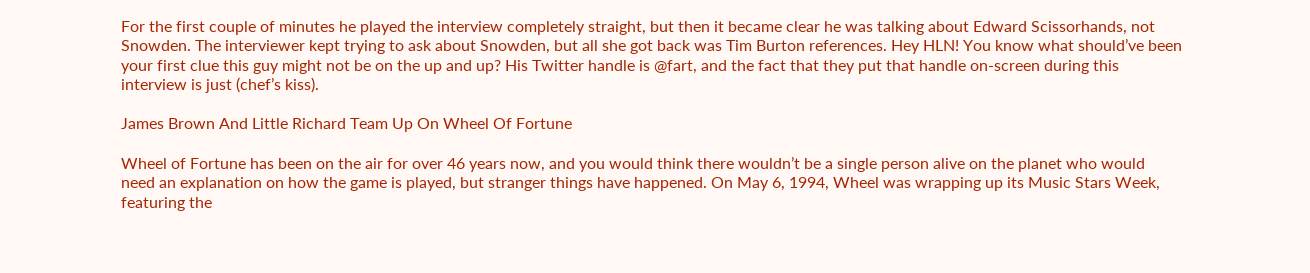For the first couple of minutes he played the interview completely straight, but then it became clear he was talking about Edward Scissorhands, not Snowden. The interviewer kept trying to ask about Snowden, but all she got back was Tim Burton references. Hey HLN! You know what should’ve been your first clue this guy might not be on the up and up? His Twitter handle is @fart, and the fact that they put that handle on-screen during this interview is just (chef’s kiss).

James Brown And Little Richard Team Up On Wheel Of Fortune

Wheel of Fortune has been on the air for over 46 years now, and you would think there wouldn’t be a single person alive on the planet who would need an explanation on how the game is played, but stranger things have happened. On May 6, 1994, Wheel was wrapping up its Music Stars Week, featuring the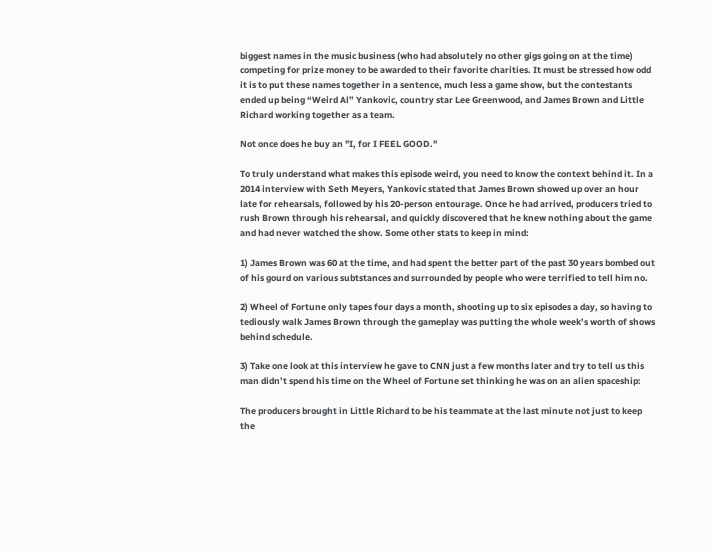biggest names in the music business (who had absolutely no other gigs going on at the time) competing for prize money to be awarded to their favorite charities. It must be stressed how odd it is to put these names together in a sentence, much less a game show, but the contestants ended up being “Weird Al” Yankovic, country star Lee Greenwood, and James Brown and Little Richard working together as a team.

Not once does he buy an "I, for I FEEL GOOD."

To truly understand what makes this episode weird, you need to know the context behind it. In a 2014 interview with Seth Meyers, Yankovic stated that James Brown showed up over an hour late for rehearsals, followed by his 20-person entourage. Once he had arrived, producers tried to rush Brown through his rehearsal, and quickly discovered that he knew nothing about the game and had never watched the show. Some other stats to keep in mind:

1) James Brown was 60 at the time, and had spent the better part of the past 30 years bombed out of his gourd on various subtstances and surrounded by people who were terrified to tell him no.

2) Wheel of Fortune only tapes four days a month, shooting up to six episodes a day, so having to tediously walk James Brown through the gameplay was putting the whole week’s worth of shows behind schedule.

3) Take one look at this interview he gave to CNN just a few months later and try to tell us this man didn’t spend his time on the Wheel of Fortune set thinking he was on an alien spaceship:

The producers brought in Little Richard to be his teammate at the last minute not just to keep the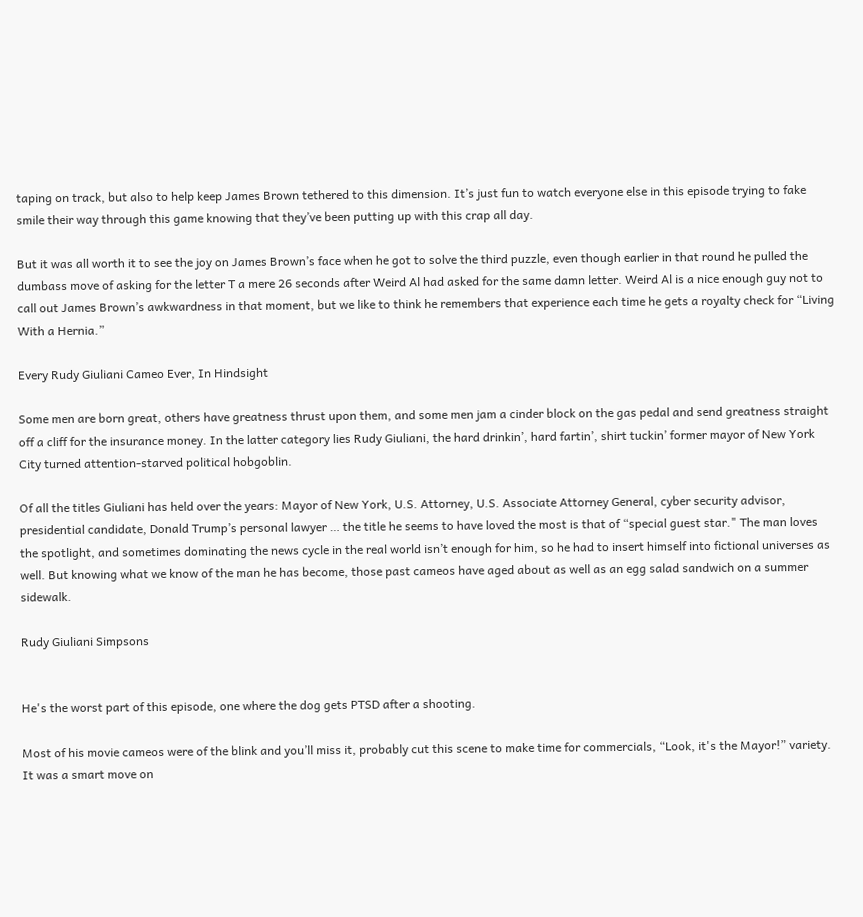taping on track, but also to help keep James Brown tethered to this dimension. It’s just fun to watch everyone else in this episode trying to fake smile their way through this game knowing that they’ve been putting up with this crap all day.

But it was all worth it to see the joy on James Brown’s face when he got to solve the third puzzle, even though earlier in that round he pulled the dumbass move of asking for the letter T a mere 26 seconds after Weird Al had asked for the same damn letter. Weird Al is a nice enough guy not to call out James Brown’s awkwardness in that moment, but we like to think he remembers that experience each time he gets a royalty check for “Living With a Hernia.”

Every Rudy Giuliani Cameo Ever, In Hindsight

Some men are born great, others have greatness thrust upon them, and some men jam a cinder block on the gas pedal and send greatness straight off a cliff for the insurance money. In the latter category lies Rudy Giuliani, the hard drinkin’, hard fartin’, shirt tuckin’ former mayor of New York City turned attention-starved political hobgoblin.

Of all the titles Giuliani has held over the years: Mayor of New York, U.S. Attorney, U.S. Associate Attorney General, cyber security advisor, presidential candidate, Donald Trump’s personal lawyer … the title he seems to have loved the most is that of “special guest star." The man loves the spotlight, and sometimes dominating the news cycle in the real world isn’t enough for him, so he had to insert himself into fictional universes as well. But knowing what we know of the man he has become, those past cameos have aged about as well as an egg salad sandwich on a summer sidewalk.

Rudy Giuliani Simpsons


He's the worst part of this episode, one where the dog gets PTSD after a shooting.

Most of his movie cameos were of the blink and you’ll miss it, probably cut this scene to make time for commercials, “Look, it's the Mayor!” variety. It was a smart move on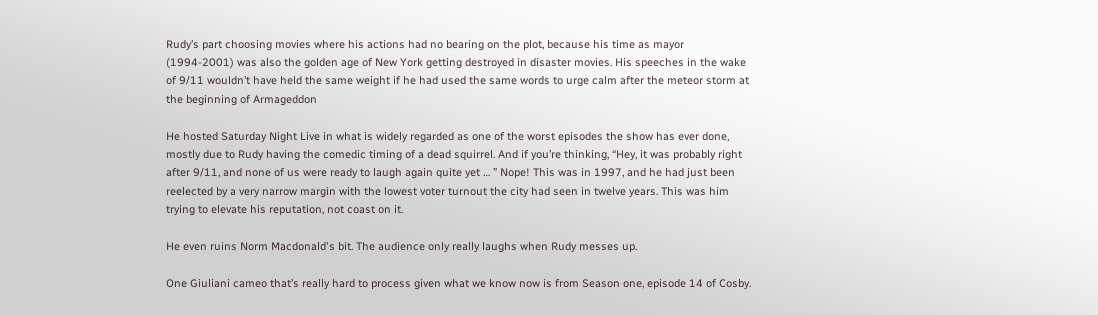Rudy’s part choosing movies where his actions had no bearing on the plot, because his time as mayor (1994-2001) was also the golden age of New York getting destroyed in disaster movies. His speeches in the wake of 9/11 wouldn’t have held the same weight if he had used the same words to urge calm after the meteor storm at the beginning of Armageddon

He hosted Saturday Night Live in what is widely regarded as one of the worst episodes the show has ever done, mostly due to Rudy having the comedic timing of a dead squirrel. And if you’re thinking, “Hey, it was probably right after 9/11, and none of us were ready to laugh again quite yet … ” Nope! This was in 1997, and he had just been reelected by a very narrow margin with the lowest voter turnout the city had seen in twelve years. This was him trying to elevate his reputation, not coast on it.

He even ruins Norm Macdonald's bit. The audience only really laughs when Rudy messes up.

One Giuliani cameo that’s really hard to process given what we know now is from Season one, episode 14 of Cosby.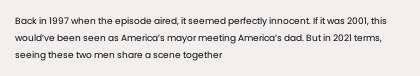Back in 1997 when the episode aired, it seemed perfectly innocent. If it was 2001, this would’ve been seen as America’s mayor meeting America’s dad. But in 2021 terms, seeing these two men share a scene together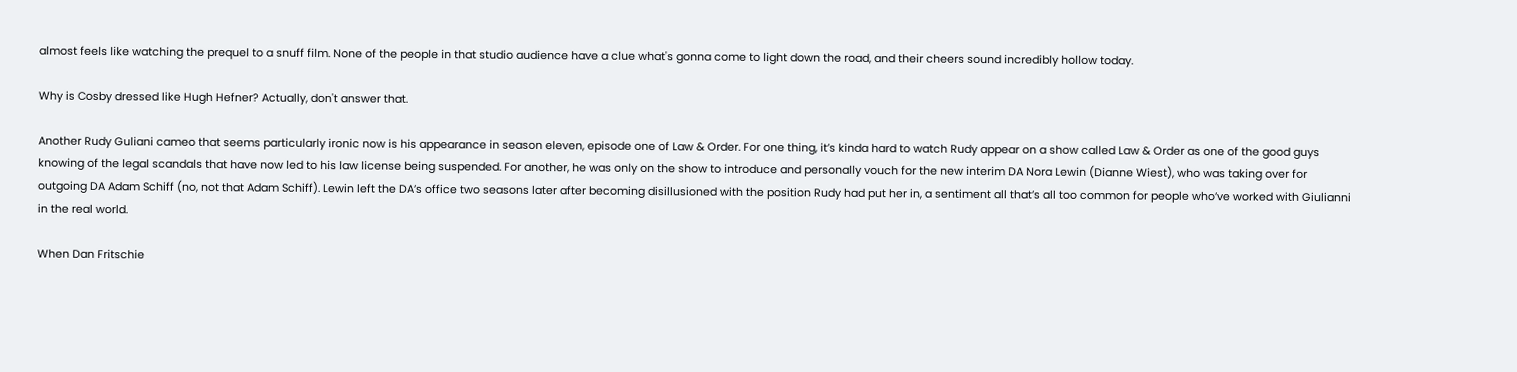almost feels like watching the prequel to a snuff film. None of the people in that studio audience have a clue what's gonna come to light down the road, and their cheers sound incredibly hollow today.

Why is Cosby dressed like Hugh Hefner? Actually, don't answer that.

Another Rudy Guliani cameo that seems particularly ironic now is his appearance in season eleven, episode one of Law & Order. For one thing, it’s kinda hard to watch Rudy appear on a show called Law & Order as one of the good guys knowing of the legal scandals that have now led to his law license being suspended. For another, he was only on the show to introduce and personally vouch for the new interim DA Nora Lewin (Dianne Wiest), who was taking over for outgoing DA Adam Schiff (no, not that Adam Schiff). Lewin left the DA’s office two seasons later after becoming disillusioned with the position Rudy had put her in, a sentiment all that’s all too common for people who’ve worked with Giulianni in the real world.

When Dan Fritschie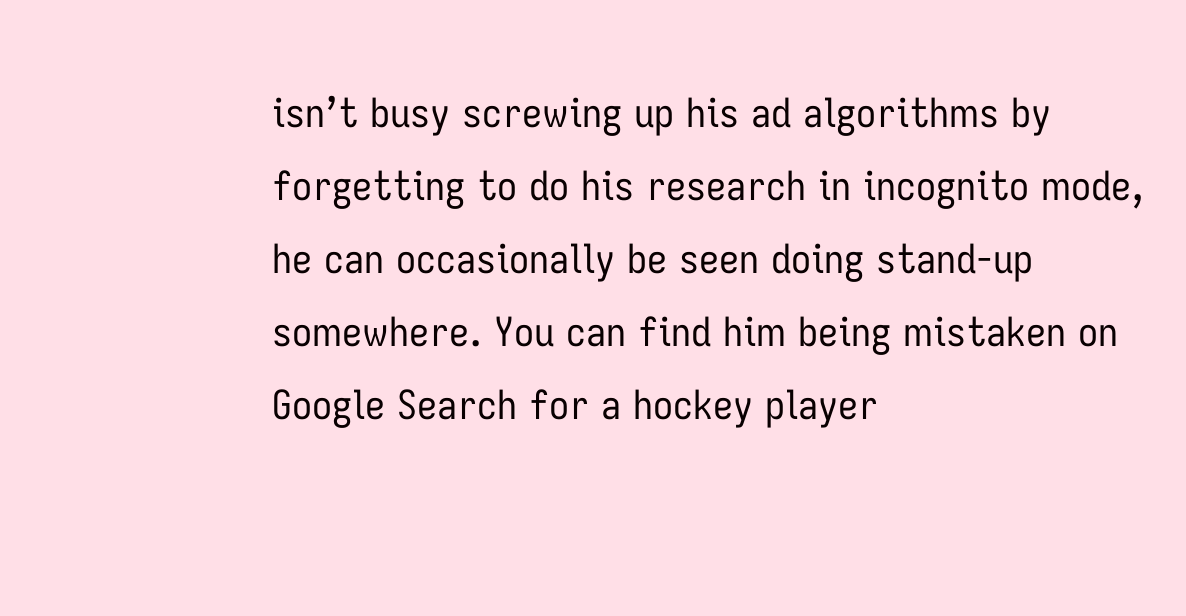isn’t busy screwing up his ad algorithms by forgetting to do his research in incognito mode, he can occasionally be seen doing stand-up somewhere. You can find him being mistaken on Google Search for a hockey player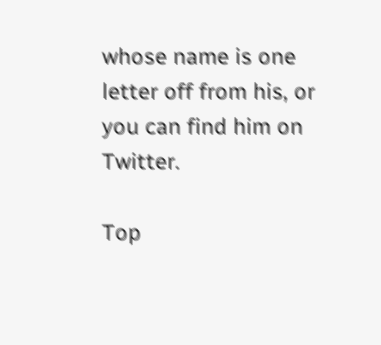whose name is one letter off from his, or you can find him on Twitter.

Top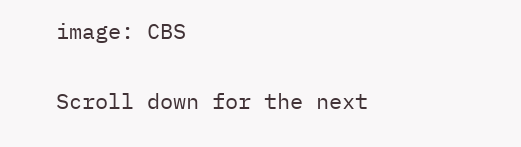image: CBS

Scroll down for the next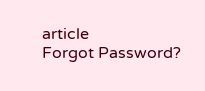article
Forgot Password?